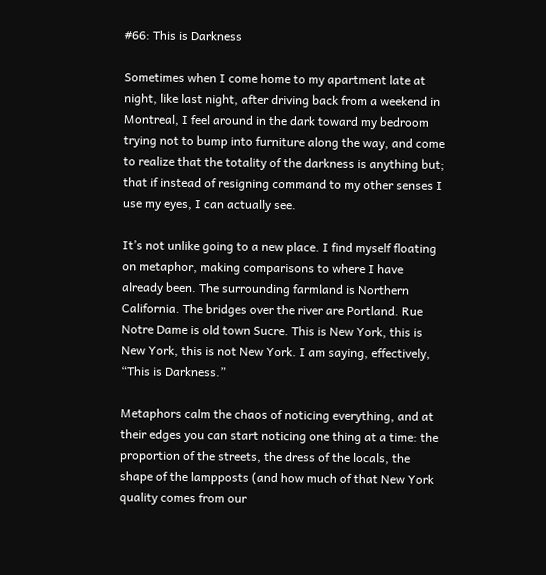#66: This is Darkness

Sometimes when I come home to my apartment late at night, like last night, after driving back from a weekend in Montreal, I feel around in the dark toward my bedroom trying not to bump into furniture along the way, and come to realize that the totality of the darkness is anything but; that if instead of resigning command to my other senses I use my eyes, I can actually see.

It’s not unlike going to a new place. I find myself floating on metaphor, making comparisons to where I have already been. The surrounding farmland is Northern California. The bridges over the river are Portland. Rue Notre Dame is old town Sucre. This is New York, this is New York, this is not New York. I am saying, effectively, “This is Darkness.”

Metaphors calm the chaos of noticing everything, and at their edges you can start noticing one thing at a time: the proportion of the streets, the dress of the locals, the shape of the lampposts (and how much of that New York quality comes from our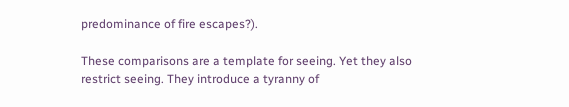predominance of fire escapes?).

These comparisons are a template for seeing. Yet they also restrict seeing. They introduce a tyranny of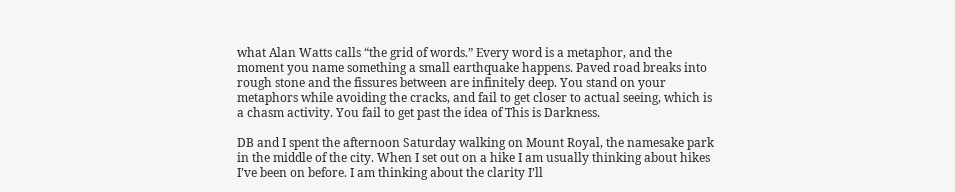what Alan Watts calls “the grid of words.” Every word is a metaphor, and the moment you name something a small earthquake happens. Paved road breaks into rough stone and the fissures between are infinitely deep. You stand on your metaphors while avoiding the cracks, and fail to get closer to actual seeing, which is a chasm activity. You fail to get past the idea of This is Darkness.

DB and I spent the afternoon Saturday walking on Mount Royal, the namesake park in the middle of the city. When I set out on a hike I am usually thinking about hikes I’ve been on before. I am thinking about the clarity I’ll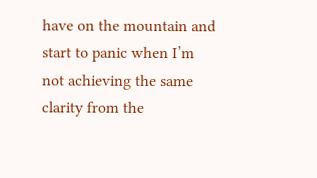have on the mountain and start to panic when I’m not achieving the same clarity from the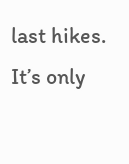last hikes. It’s only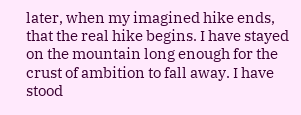later, when my imagined hike ends, that the real hike begins. I have stayed on the mountain long enough for the crust of ambition to fall away. I have stood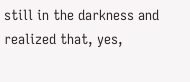still in the darkness and realized that, yes,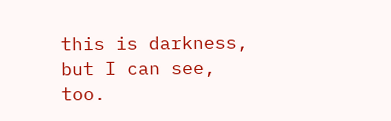this is darkness, but I can see, too.